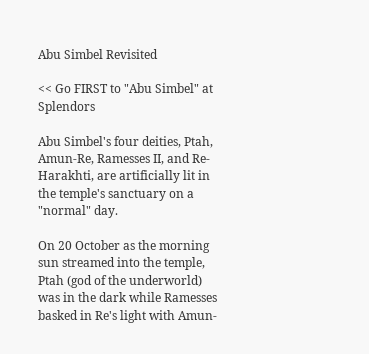Abu Simbel Revisited

<< Go FIRST to "Abu Simbel" at Splendors

Abu Simbel's four deities, Ptah, Amun-Re, Ramesses II, and Re-Harakhti, are artificially lit in the temple's sanctuary on a "normal" day.

On 20 October as the morning sun streamed into the temple, Ptah (god of the underworld) was in the dark while Ramesses basked in Re's light with Amun-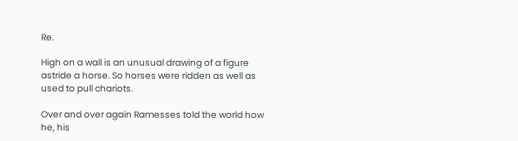Re.

High on a wall is an unusual drawing of a figure astride a horse. So horses were ridden as well as used to pull chariots.

Over and over again Ramesses told the world how he, his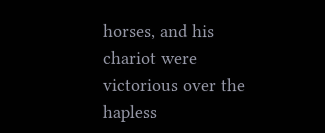horses, and his chariot were victorious over the hapless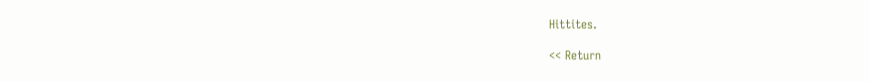Hittites.

<< Return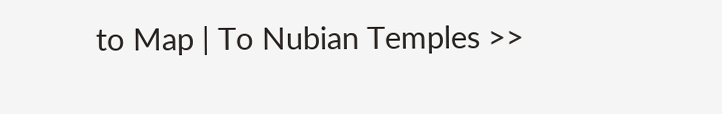to Map | To Nubian Temples >>